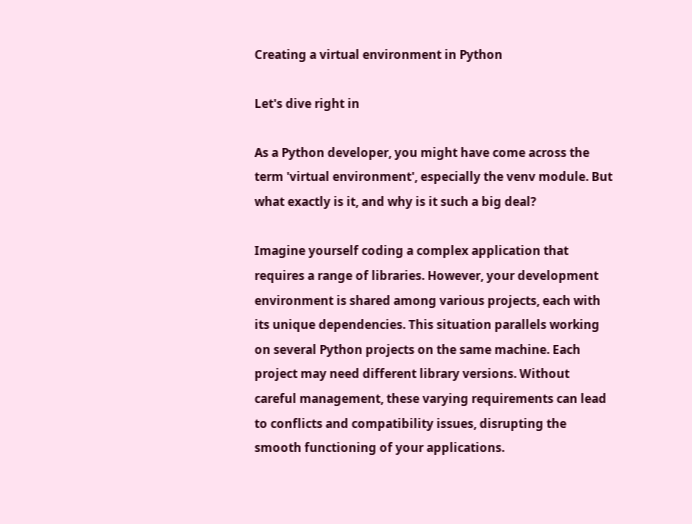Creating a virtual environment in Python

Let's dive right in

As a Python developer, you might have come across the term 'virtual environment', especially the venv module. But what exactly is it, and why is it such a big deal?

Imagine yourself coding a complex application that requires a range of libraries. However, your development environment is shared among various projects, each with its unique dependencies. This situation parallels working on several Python projects on the same machine. Each project may need different library versions. Without careful management, these varying requirements can lead to conflicts and compatibility issues, disrupting the smooth functioning of your applications.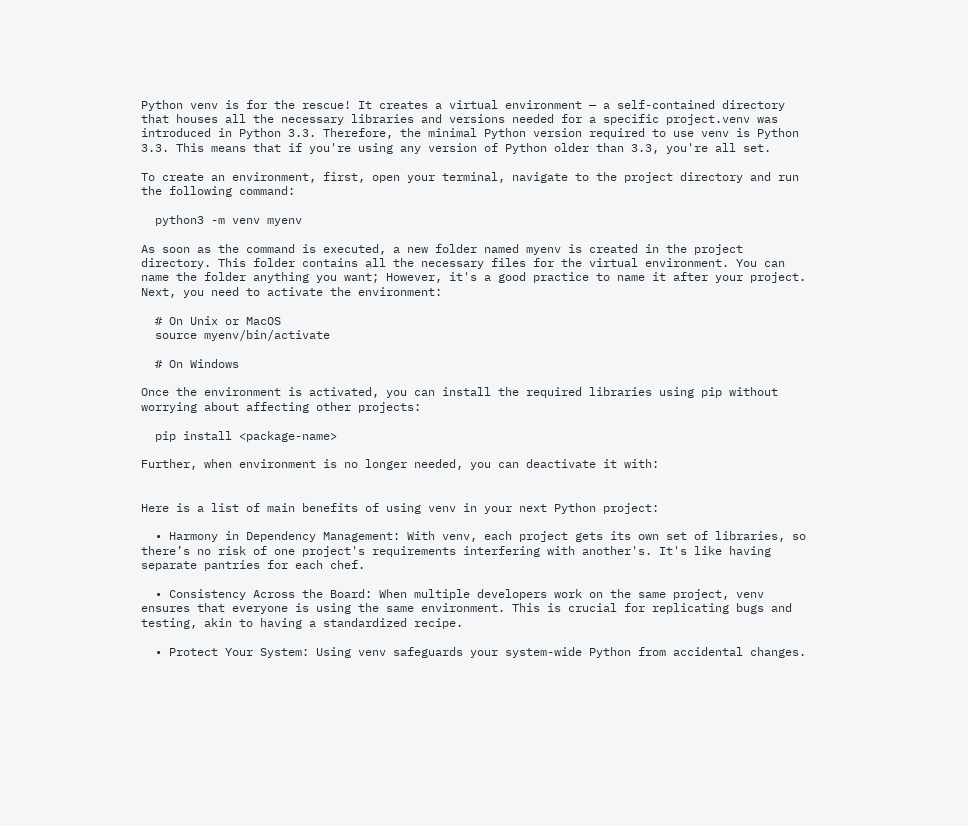Python venv is for the rescue! It creates a virtual environment — a self-contained directory that houses all the necessary libraries and versions needed for a specific project.venv was introduced in Python 3.3. Therefore, the minimal Python version required to use venv is Python 3.3. This means that if you're using any version of Python older than 3.3, you're all set.

To create an environment, first, open your terminal, navigate to the project directory and run the following command:

  python3 -m venv myenv

As soon as the command is executed, a new folder named myenv is created in the project directory. This folder contains all the necessary files for the virtual environment. You can name the folder anything you want; However, it's a good practice to name it after your project. Next, you need to activate the environment:

  # On Unix or MacOS
  source myenv/bin/activate

  # On Windows

Once the environment is activated, you can install the required libraries using pip without worrying about affecting other projects:

  pip install <package-name>

Further, when environment is no longer needed, you can deactivate it with:


Here is a list of main benefits of using venv in your next Python project:

  • Harmony in Dependency Management: With venv, each project gets its own set of libraries, so there’s no risk of one project's requirements interfering with another's. It's like having separate pantries for each chef.

  • Consistency Across the Board: When multiple developers work on the same project, venv ensures that everyone is using the same environment. This is crucial for replicating bugs and testing, akin to having a standardized recipe.

  • Protect Your System: Using venv safeguards your system-wide Python from accidental changes.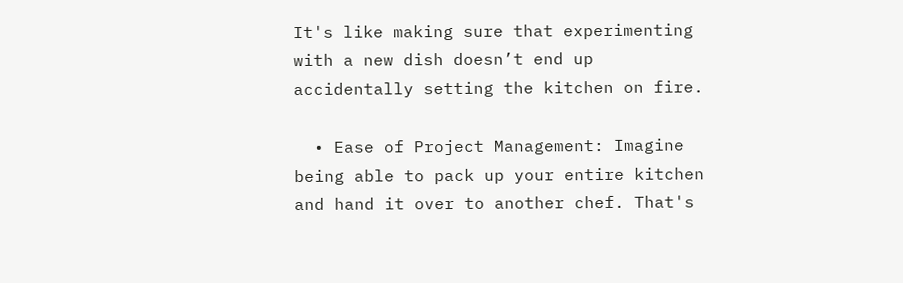It's like making sure that experimenting with a new dish doesn’t end up accidentally setting the kitchen on fire.

  • Ease of Project Management: Imagine being able to pack up your entire kitchen and hand it over to another chef. That's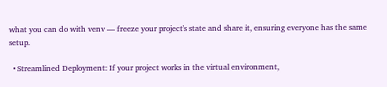what you can do with venv — freeze your project's state and share it, ensuring everyone has the same setup.

  • Streamlined Deployment: If your project works in the virtual environment,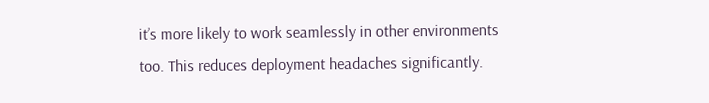it’s more likely to work seamlessly in other environments too. This reduces deployment headaches significantly.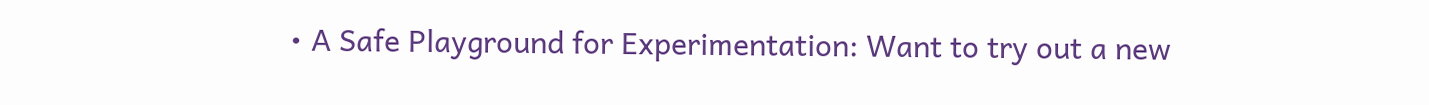• A Safe Playground for Experimentation: Want to try out a new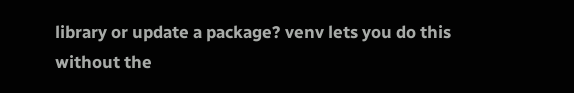library or update a package? venv lets you do this without the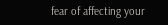fear of affecting your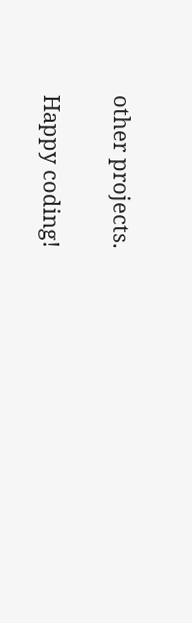other projects.

Happy coding!